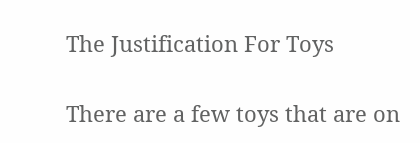The Justification For Toys

There are a few toys that are on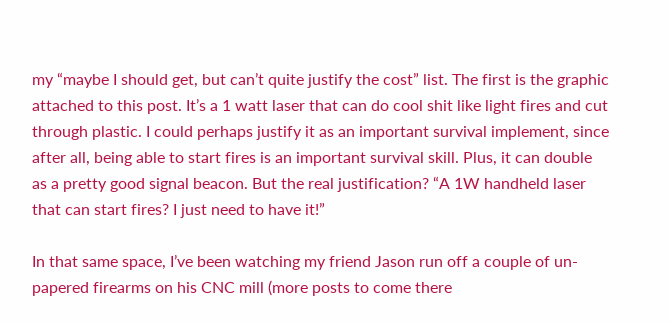my “maybe I should get, but can’t quite justify the cost” list. The first is the graphic attached to this post. It’s a 1 watt laser that can do cool shit like light fires and cut through plastic. I could perhaps justify it as an important survival implement, since after all, being able to start fires is an important survival skill. Plus, it can double as a pretty good signal beacon. But the real justification? “A 1W handheld laser that can start fires? I just need to have it!”

In that same space, I’ve been watching my friend Jason run off a couple of un-papered firearms on his CNC mill (more posts to come there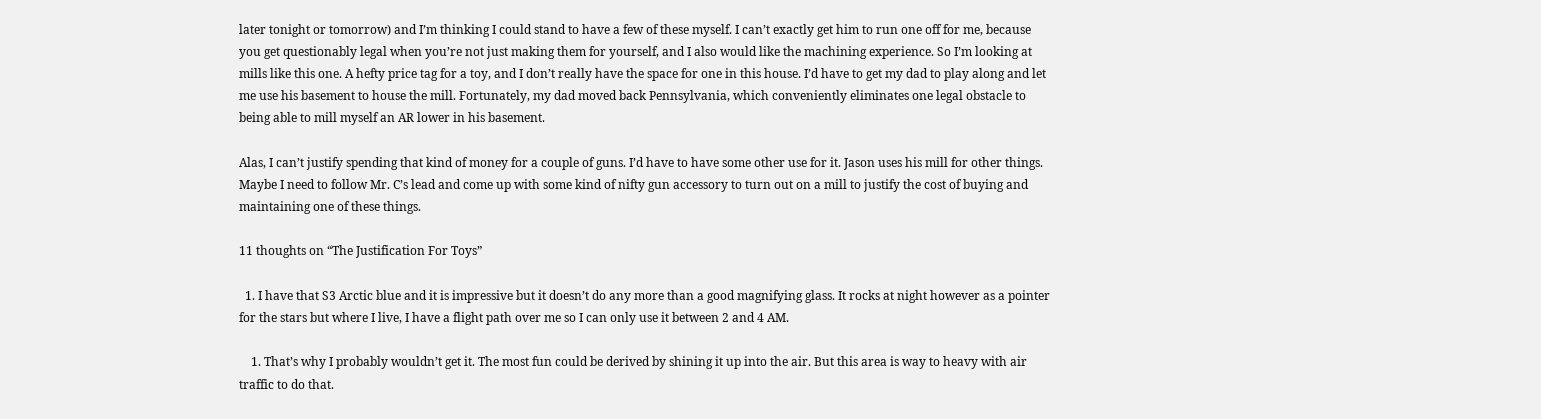later tonight or tomorrow) and I’m thinking I could stand to have a few of these myself. I can’t exactly get him to run one off for me, because you get questionably legal when you’re not just making them for yourself, and I also would like the machining experience. So I’m looking at mills like this one. A hefty price tag for a toy, and I don’t really have the space for one in this house. I’d have to get my dad to play along and let me use his basement to house the mill. Fortunately, my dad moved back Pennsylvania, which conveniently eliminates one legal obstacle to being able to mill myself an AR lower in his basement.

Alas, I can’t justify spending that kind of money for a couple of guns. I’d have to have some other use for it. Jason uses his mill for other things. Maybe I need to follow Mr. C’s lead and come up with some kind of nifty gun accessory to turn out on a mill to justify the cost of buying and maintaining one of these things.

11 thoughts on “The Justification For Toys”

  1. I have that S3 Arctic blue and it is impressive but it doesn’t do any more than a good magnifying glass. It rocks at night however as a pointer for the stars but where I live, I have a flight path over me so I can only use it between 2 and 4 AM.

    1. That’s why I probably wouldn’t get it. The most fun could be derived by shining it up into the air. But this area is way to heavy with air traffic to do that.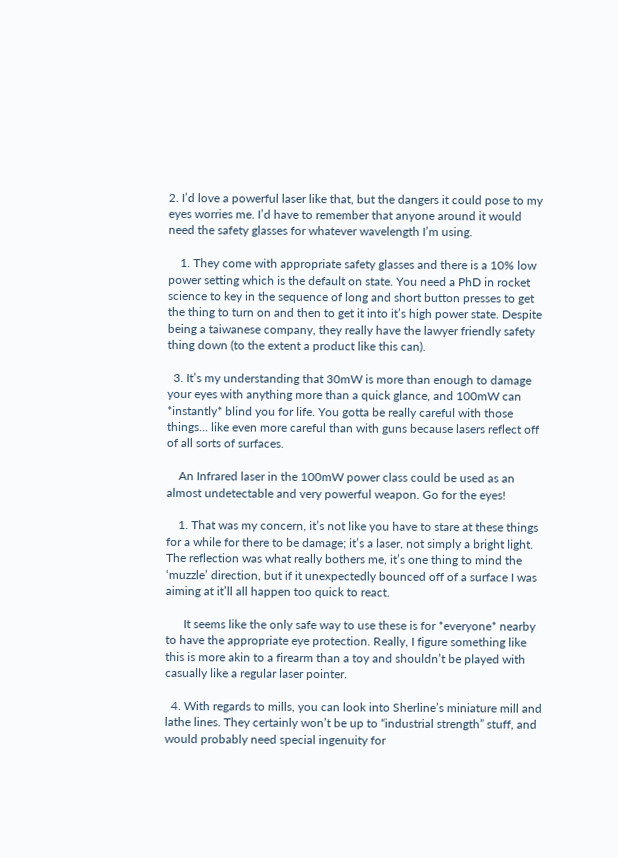2. I’d love a powerful laser like that, but the dangers it could pose to my eyes worries me. I’d have to remember that anyone around it would need the safety glasses for whatever wavelength I’m using.

    1. They come with appropriate safety glasses and there is a 10% low power setting which is the default on state. You need a PhD in rocket science to key in the sequence of long and short button presses to get the thing to turn on and then to get it into it’s high power state. Despite being a taiwanese company, they really have the lawyer friendly safety thing down (to the extent a product like this can).

  3. It’s my understanding that 30mW is more than enough to damage your eyes with anything more than a quick glance, and 100mW can *instantly* blind you for life. You gotta be really careful with those things… like even more careful than with guns because lasers reflect off of all sorts of surfaces.

    An Infrared laser in the 100mW power class could be used as an almost undetectable and very powerful weapon. Go for the eyes!

    1. That was my concern, it’s not like you have to stare at these things for a while for there to be damage; it’s a laser, not simply a bright light. The reflection was what really bothers me, it’s one thing to mind the ‘muzzle’ direction, but if it unexpectedly bounced off of a surface I was aiming at it’ll all happen too quick to react.

      It seems like the only safe way to use these is for *everyone* nearby to have the appropriate eye protection. Really, I figure something like this is more akin to a firearm than a toy and shouldn’t be played with casually like a regular laser pointer.

  4. With regards to mills, you can look into Sherline’s miniature mill and lathe lines. They certainly won’t be up to “industrial strength” stuff, and would probably need special ingenuity for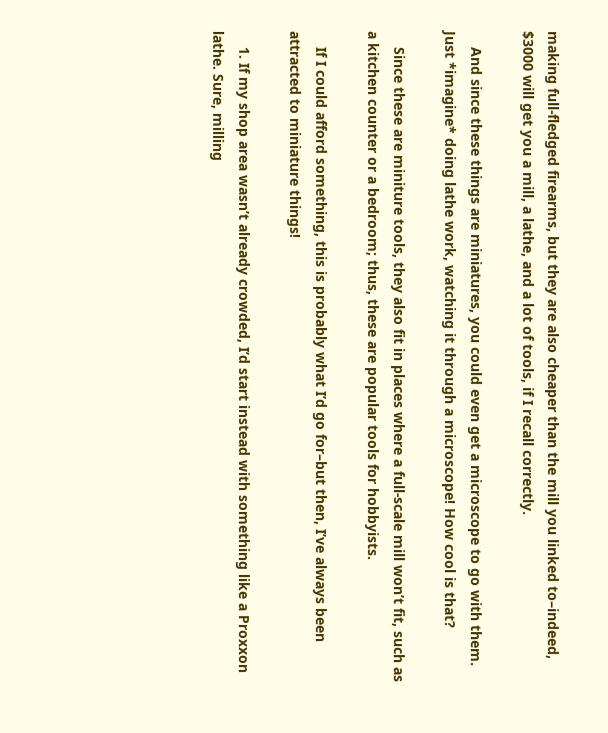making full-fledged firearms, but they are also cheaper than the mill you linked to–indeed, $3000 will get you a mill, a lathe, and a lot of tools, if I recall correctly.

    And since these things are miniatures, you could even get a microscope to go with them. Just *imagine* doing lathe work, watching it through a microscope! How cool is that?

    Since these are miniture tools, they also fit in places where a full-scale mill won’t fit, such as a kitchen counter or a bedroom; thus, these are popular tools for hobbyists.

    If I could afford something, this is probably what I’d go for–but then, I’ve always been attracted to miniature things!

    1. If my shop area wasn’t already crowded, I’d start instead with something like a Proxxon lathe. Sure, milling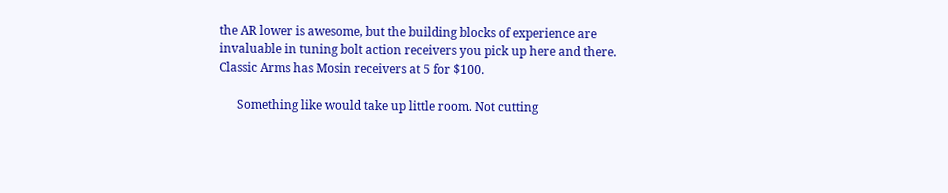the AR lower is awesome, but the building blocks of experience are invaluable in tuning bolt action receivers you pick up here and there. Classic Arms has Mosin receivers at 5 for $100.

      Something like would take up little room. Not cutting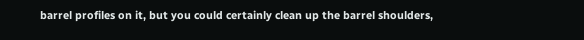barrel profiles on it, but you could certainly clean up the barrel shoulders,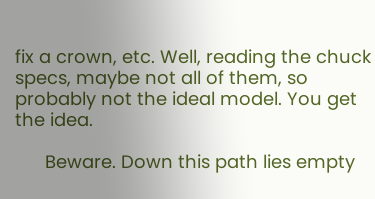fix a crown, etc. Well, reading the chuck specs, maybe not all of them, so probably not the ideal model. You get the idea.

      Beware. Down this path lies empty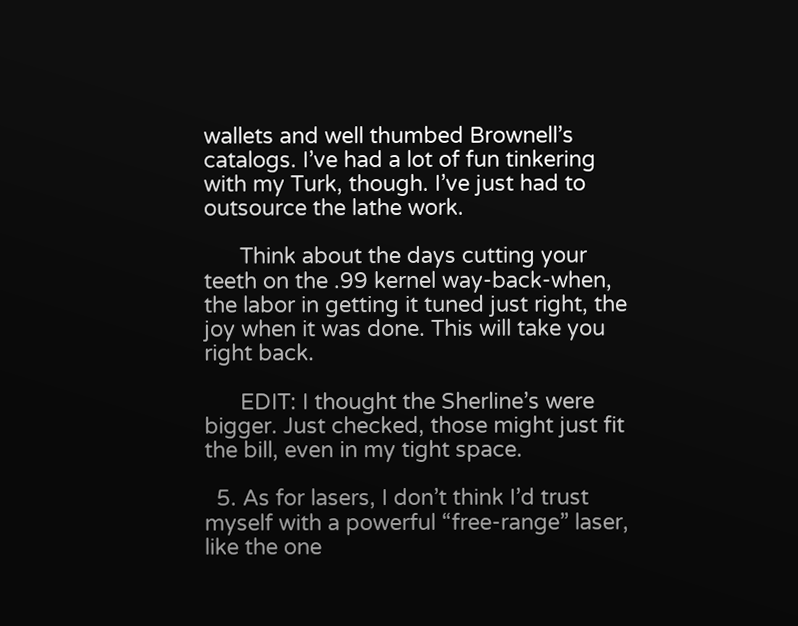wallets and well thumbed Brownell’s catalogs. I’ve had a lot of fun tinkering with my Turk, though. I’ve just had to outsource the lathe work.

      Think about the days cutting your teeth on the .99 kernel way-back-when, the labor in getting it tuned just right, the joy when it was done. This will take you right back.

      EDIT: I thought the Sherline’s were bigger. Just checked, those might just fit the bill, even in my tight space.

  5. As for lasers, I don’t think I’d trust myself with a powerful “free-range” laser, like the one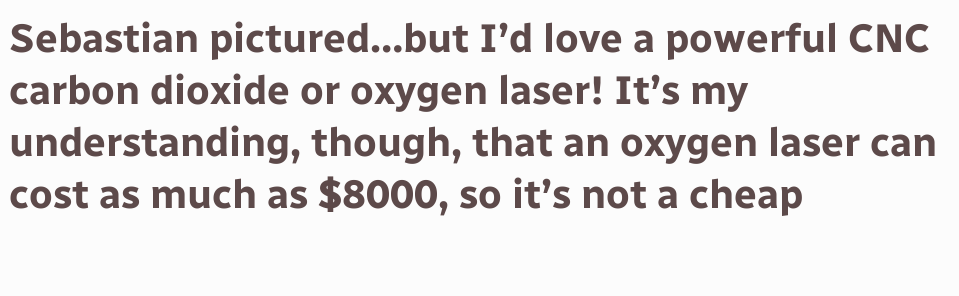Sebastian pictured…but I’d love a powerful CNC carbon dioxide or oxygen laser! It’s my understanding, though, that an oxygen laser can cost as much as $8000, so it’s not a cheap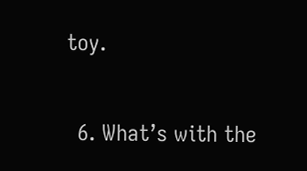toy.

  6. What’s with the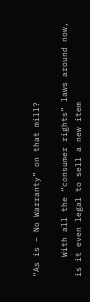“As is – No Warranty” on that mill?

    With all the “consumer rights” laws around now, is it even legal to sell a new item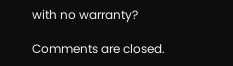with no warranty?

Comments are closed.